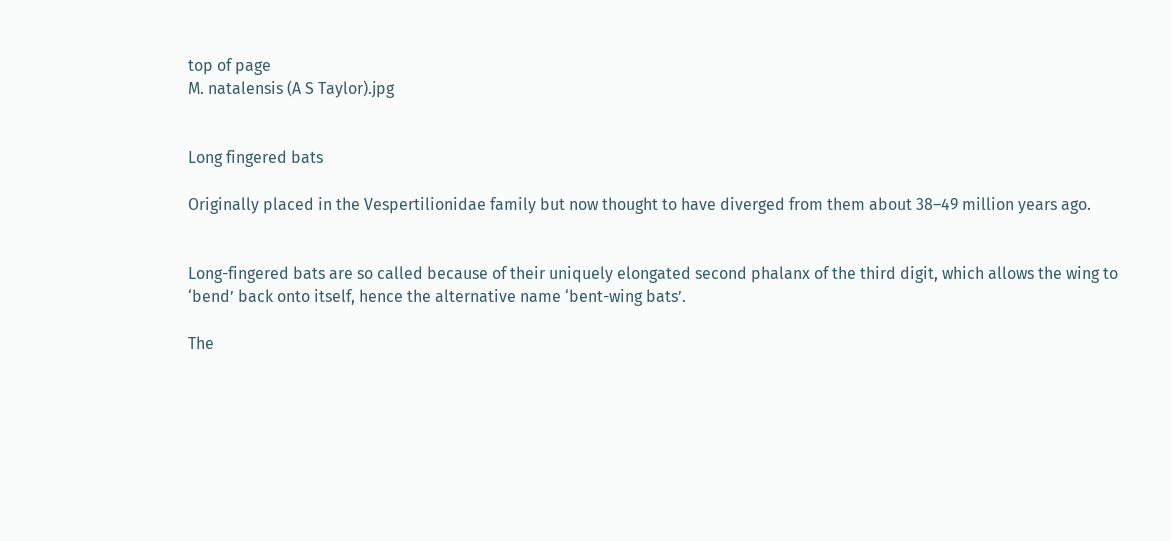top of page
M. natalensis (A S Taylor).jpg


Long fingered bats

Originally placed in the Vespertilionidae family but now thought to have diverged from them about 38–49 million years ago.


Long-fingered bats are so called because of their uniquely elongated second phalanx of the third digit, which allows the wing to ‘bend’ back onto itself, hence the alternative name ‘bent-wing bats’.

The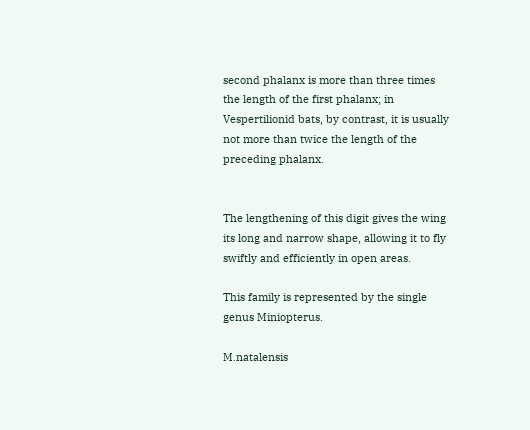second phalanx is more than three times the length of the first phalanx; in Vespertilionid bats, by contrast, it is usually not more than twice the length of the preceding phalanx.


The lengthening of this digit gives the wing its long and narrow shape, allowing it to fly swiftly and efficiently in open areas.

This family is represented by the single genus Miniopterus.

M.natalensis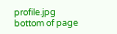profile.jpg
bottom of page